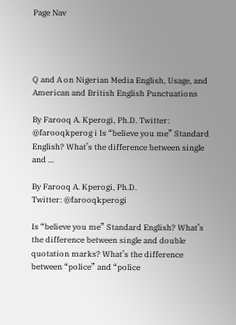Page Nav




Q and A on Nigerian Media English, Usage, and American and British English Punctuations

By Farooq A. Kperogi, Ph.D. Twitter: @farooqkperog i Is “believe you me” Standard English? What’s the difference between single and ...

By Farooq A. Kperogi, Ph.D.
Twitter: @farooqkperogi

Is “believe you me” Standard English? What’s the difference between single and double quotation marks? What’s the difference between “police” and “police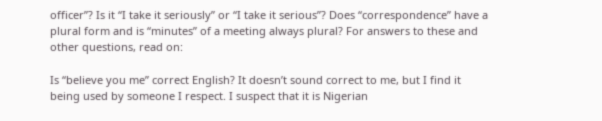officer”? Is it “I take it seriously” or “I take it serious”? Does “correspondence” have a plural form and is “minutes” of a meeting always plural? For answers to these and other questions, read on:

Is “believe you me” correct English? It doesn’t sound correct to me, but I find it being used by someone I respect. I suspect that it is Nigerian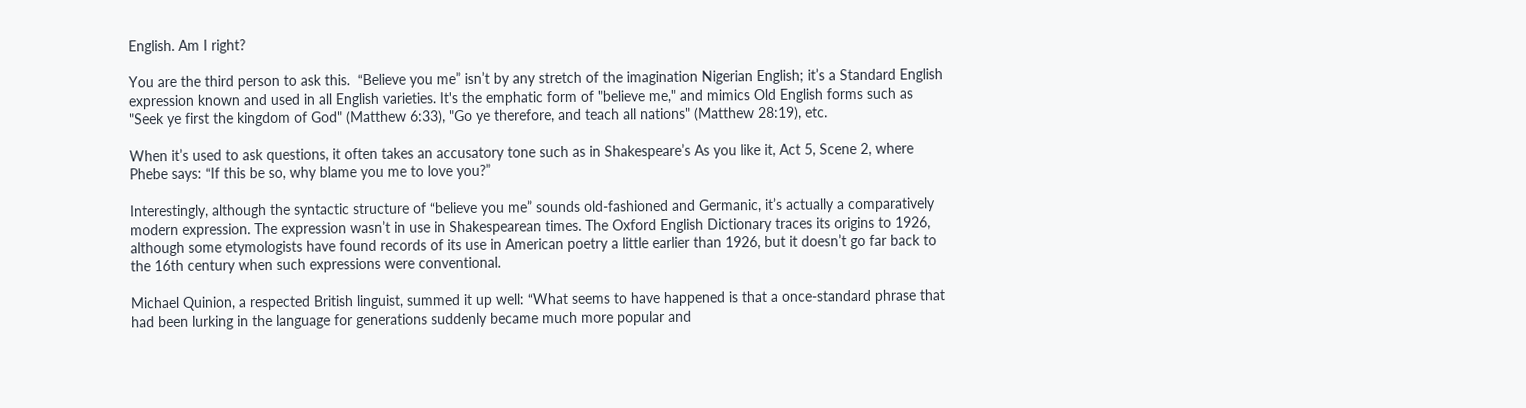English. Am I right?

You are the third person to ask this.  “Believe you me” isn’t by any stretch of the imagination Nigerian English; it’s a Standard English expression known and used in all English varieties. It's the emphatic form of "believe me," and mimics Old English forms such as "Seek ye first the kingdom of God" (Matthew 6:33), "Go ye therefore, and teach all nations" (Matthew 28:19), etc.

When it’s used to ask questions, it often takes an accusatory tone such as in Shakespeare’s As you like it, Act 5, Scene 2, where Phebe says: “If this be so, why blame you me to love you?”

Interestingly, although the syntactic structure of “believe you me” sounds old-fashioned and Germanic, it’s actually a comparatively modern expression. The expression wasn’t in use in Shakespearean times. The Oxford English Dictionary traces its origins to 1926, although some etymologists have found records of its use in American poetry a little earlier than 1926, but it doesn’t go far back to the 16th century when such expressions were conventional.

Michael Quinion, a respected British linguist, summed it up well: “What seems to have happened is that a once-standard phrase that had been lurking in the language for generations suddenly became much more popular and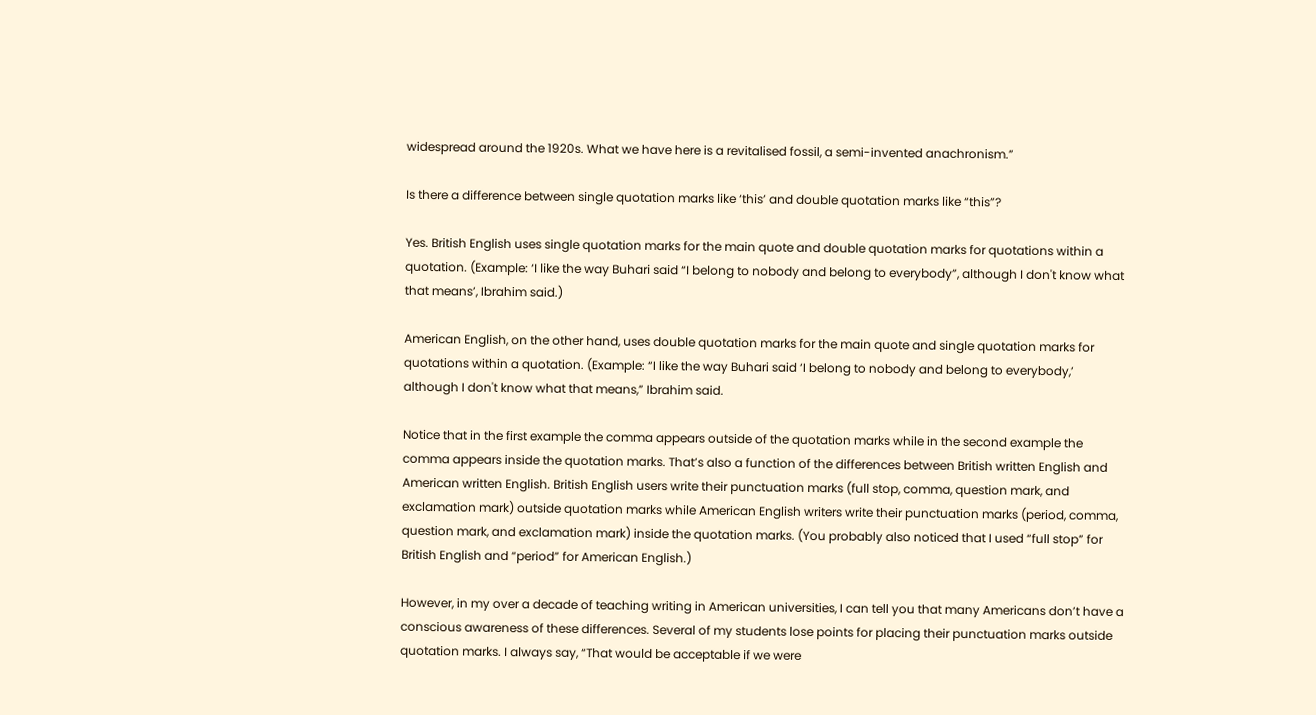widespread around the 1920s. What we have here is a revitalised fossil, a semi-invented anachronism.”

Is there a difference between single quotation marks like ‘this’ and double quotation marks like “this”?

Yes. British English uses single quotation marks for the main quote and double quotation marks for quotations within a quotation. (Example: ‘I like the way Buhari said “I belong to nobody and belong to everybody”, although I don't know what that means’, Ibrahim said.)

American English, on the other hand, uses double quotation marks for the main quote and single quotation marks for quotations within a quotation. (Example: “I like the way Buhari said ‘I belong to nobody and belong to everybody,’ although I don't know what that means,” Ibrahim said.

Notice that in the first example the comma appears outside of the quotation marks while in the second example the comma appears inside the quotation marks. That’s also a function of the differences between British written English and American written English. British English users write their punctuation marks (full stop, comma, question mark, and exclamation mark) outside quotation marks while American English writers write their punctuation marks (period, comma, question mark, and exclamation mark) inside the quotation marks. (You probably also noticed that I used “full stop” for British English and “period” for American English.)

However, in my over a decade of teaching writing in American universities, I can tell you that many Americans don’t have a conscious awareness of these differences. Several of my students lose points for placing their punctuation marks outside quotation marks. I always say, “That would be acceptable if we were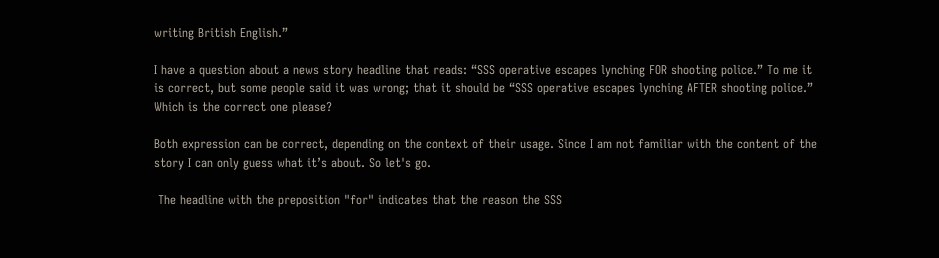writing British English.”

I have a question about a news story headline that reads: “SSS operative escapes lynching FOR shooting police.” To me it is correct, but some people said it was wrong; that it should be “SSS operative escapes lynching AFTER shooting police.” Which is the correct one please?

Both expression can be correct, depending on the context of their usage. Since I am not familiar with the content of the story I can only guess what it’s about. So let's go.

 The headline with the preposition "for" indicates that the reason the SSS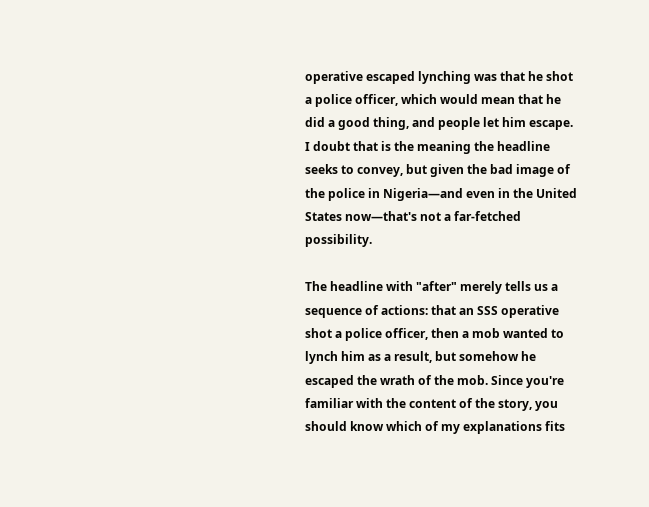operative escaped lynching was that he shot a police officer, which would mean that he did a good thing, and people let him escape. I doubt that is the meaning the headline seeks to convey, but given the bad image of the police in Nigeria—and even in the United States now—that's not a far-fetched possibility.

The headline with "after" merely tells us a sequence of actions: that an SSS operative shot a police officer, then a mob wanted to lynch him as a result, but somehow he escaped the wrath of the mob. Since you're familiar with the content of the story, you should know which of my explanations fits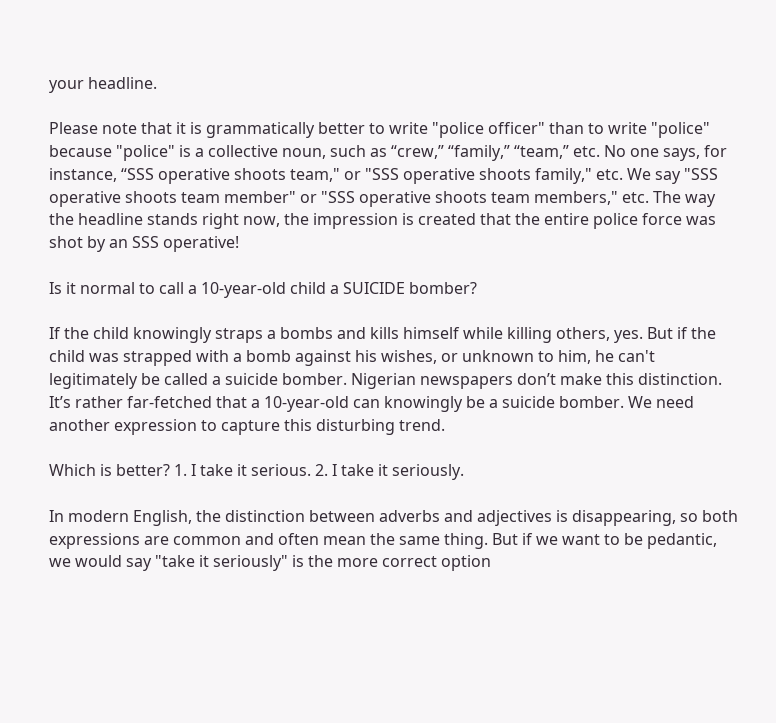your headline.

Please note that it is grammatically better to write "police officer" than to write "police" because "police" is a collective noun, such as “crew,” “family,” “team,” etc. No one says, for instance, “SSS operative shoots team," or "SSS operative shoots family," etc. We say "SSS operative shoots team member" or "SSS operative shoots team members," etc. The way the headline stands right now, the impression is created that the entire police force was shot by an SSS operative!

Is it normal to call a 10-year-old child a SUICIDE bomber?

If the child knowingly straps a bombs and kills himself while killing others, yes. But if the child was strapped with a bomb against his wishes, or unknown to him, he can't legitimately be called a suicide bomber. Nigerian newspapers don’t make this distinction. It’s rather far-fetched that a 10-year-old can knowingly be a suicide bomber. We need another expression to capture this disturbing trend.

Which is better? 1. I take it serious. 2. I take it seriously.

In modern English, the distinction between adverbs and adjectives is disappearing, so both expressions are common and often mean the same thing. But if we want to be pedantic, we would say "take it seriously" is the more correct option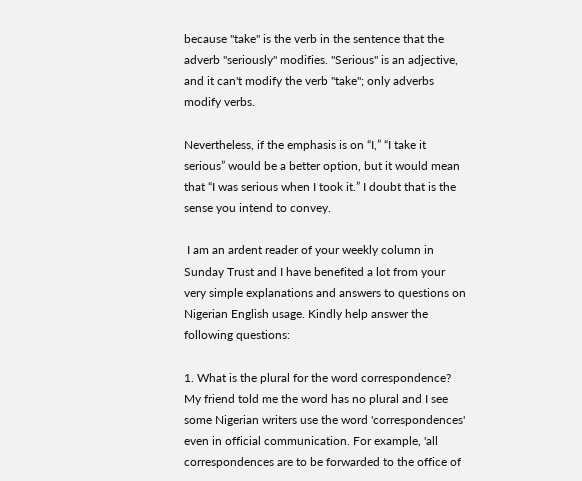because "take" is the verb in the sentence that the adverb "seriously" modifies. "Serious" is an adjective, and it can't modify the verb "take"; only adverbs modify verbs.

Nevertheless, if the emphasis is on “I,” “I take it serious” would be a better option, but it would mean that “I was serious when I took it.” I doubt that is the sense you intend to convey.

 I am an ardent reader of your weekly column in Sunday Trust and I have benefited a lot from your very simple explanations and answers to questions on Nigerian English usage. Kindly help answer the following questions:

1. What is the plural for the word correspondence? My friend told me the word has no plural and I see some Nigerian writers use the word 'correspondences' even in official communication. For example, 'all correspondences are to be forwarded to the office of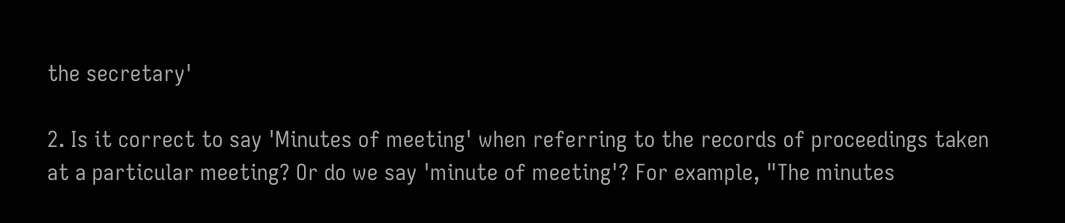the secretary'

2. Is it correct to say 'Minutes of meeting' when referring to the records of proceedings taken at a particular meeting? Or do we say 'minute of meeting'? For example, "The minutes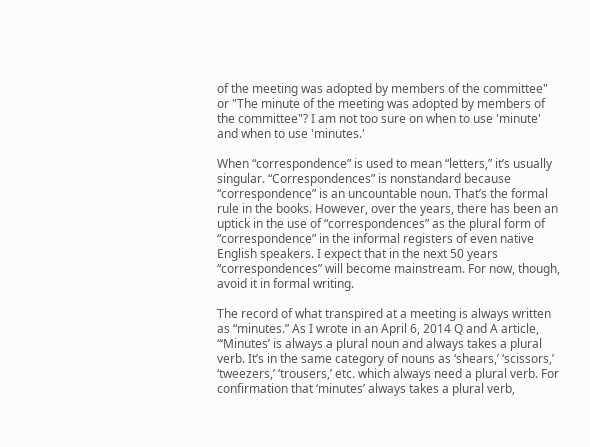of the meeting was adopted by members of the committee" or "The minute of the meeting was adopted by members of the committee"? I am not too sure on when to use 'minute' and when to use 'minutes.'

When “correspondence” is used to mean “letters,” it’s usually singular. “Correspondences” is nonstandard because “correspondence” is an uncountable noun. That’s the formal rule in the books. However, over the years, there has been an uptick in the use of “correspondences” as the plural form of “correspondence” in the informal registers of even native English speakers. I expect that in the next 50 years “correspondences” will become mainstream. For now, though, avoid it in formal writing.

The record of what transpired at a meeting is always written as “minutes.” As I wrote in an April 6, 2014 Q and A article, “‘Minutes’ is always a plural noun and always takes a plural verb. It’s in the same category of nouns as ‘shears,’ ‘scissors,’ ‘tweezers,’ ‘trousers,’ etc. which always need a plural verb. For confirmation that ‘minutes’ always takes a plural verb,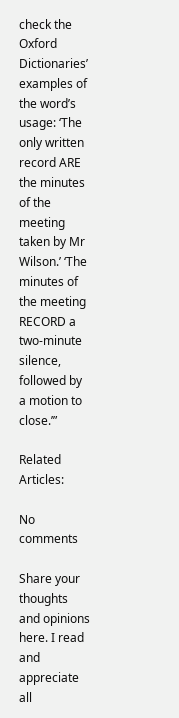check the Oxford Dictionaries’ examples of the word’s usage: ‘The only written record ARE the minutes of the meeting taken by Mr Wilson.’ ‘The minutes of the meeting RECORD a two-minute silence, followed by a motion to close.’”

Related Articles:

No comments

Share your thoughts and opinions here. I read and appreciate all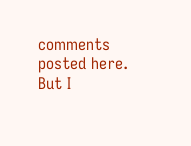comments posted here. But I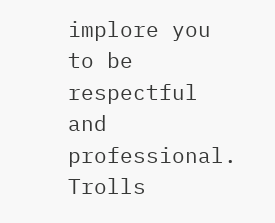implore you to be respectful and professional. Trolls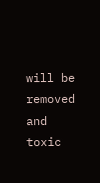will be removed and toxic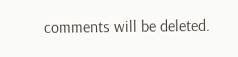comments will be deleted.